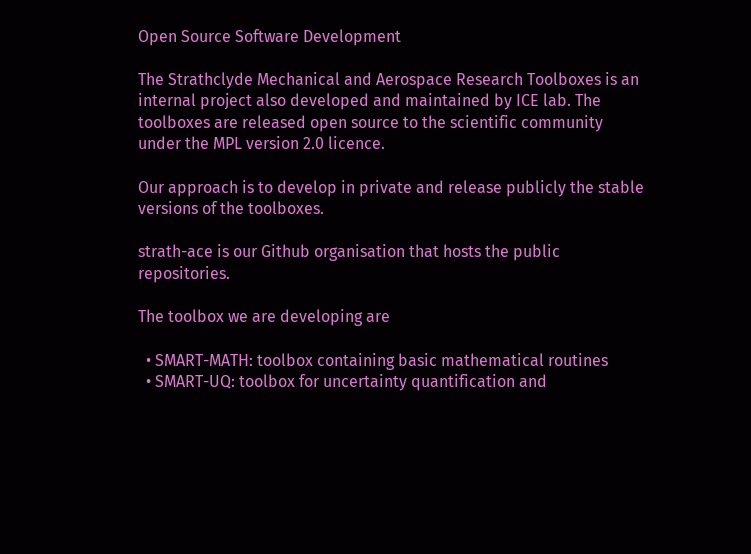Open Source Software Development

The Strathclyde Mechanical and Aerospace Research Toolboxes is an internal project also developed and maintained by ICE lab. The toolboxes are released open source to the scientific community under the MPL version 2.0 licence.

Our approach is to develop in private and release publicly the stable versions of the toolboxes.

strath-ace is our Github organisation that hosts the public repositories.

The toolbox we are developing are

  • SMART-MATH: toolbox containing basic mathematical routines
  • SMART-UQ: toolbox for uncertainty quantification and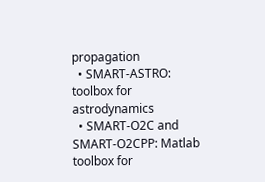propagation
  • SMART-ASTRO: toolbox for astrodynamics
  • SMART-O2C and SMART-O2CPP: Matlab toolbox for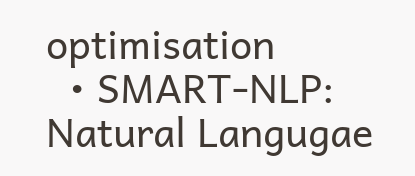optimisation
  • SMART-NLP: Natural Langugae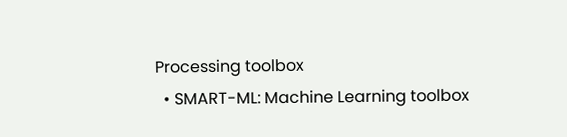Processing toolbox
  • SMART-ML: Machine Learning toolbox